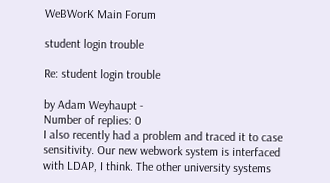WeBWorK Main Forum

student login trouble

Re: student login trouble

by Adam Weyhaupt -
Number of replies: 0
I also recently had a problem and traced it to case sensitivity. Our new webwork system is interfaced with LDAP, I think. The other university systems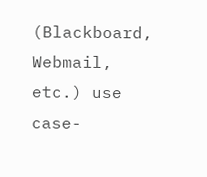(Blackboard, Webmail, etc.) use case-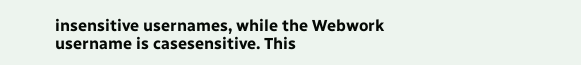insensitive usernames, while the Webwork username is casesensitive. This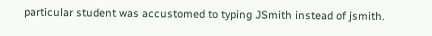particular student was accustomed to typing JSmith instead of jsmith.